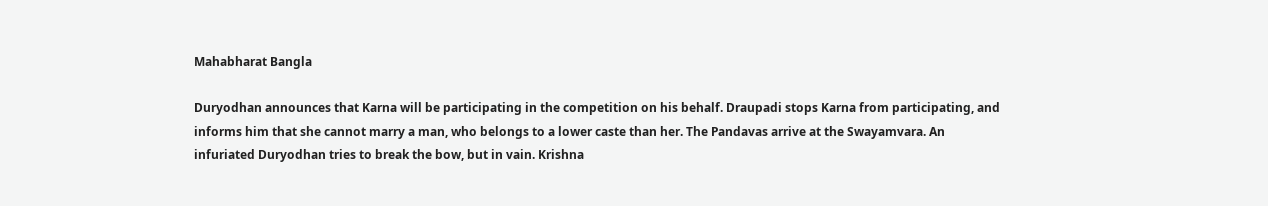Mahabharat Bangla

Duryodhan announces that Karna will be participating in the competition on his behalf. Draupadi stops Karna from participating, and informs him that she cannot marry a man, who belongs to a lower caste than her. The Pandavas arrive at the Swayamvara. An infuriated Duryodhan tries to break the bow, but in vain. Krishna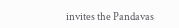invites the Pandavas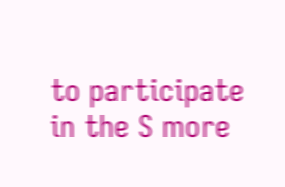to participate in the S more